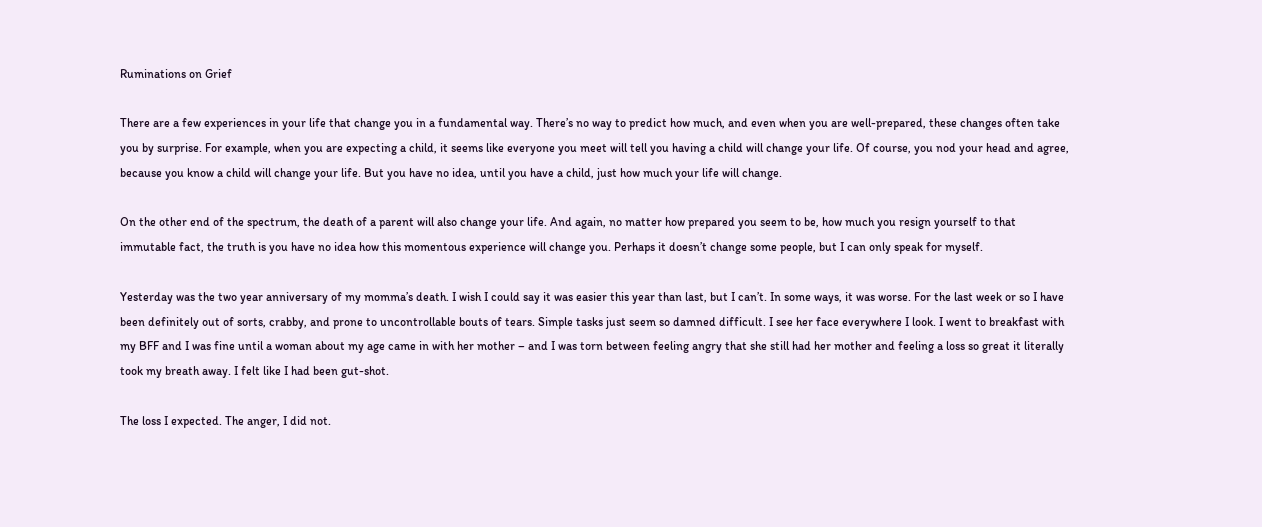Ruminations on Grief

There are a few experiences in your life that change you in a fundamental way. There’s no way to predict how much, and even when you are well-prepared, these changes often take you by surprise. For example, when you are expecting a child, it seems like everyone you meet will tell you having a child will change your life. Of course, you nod your head and agree, because you know a child will change your life. But you have no idea, until you have a child, just how much your life will change.

On the other end of the spectrum, the death of a parent will also change your life. And again, no matter how prepared you seem to be, how much you resign yourself to that immutable fact, the truth is you have no idea how this momentous experience will change you. Perhaps it doesn’t change some people, but I can only speak for myself.

Yesterday was the two year anniversary of my momma’s death. I wish I could say it was easier this year than last, but I can’t. In some ways, it was worse. For the last week or so I have been definitely out of sorts, crabby, and prone to uncontrollable bouts of tears. Simple tasks just seem so damned difficult. I see her face everywhere I look. I went to breakfast with my BFF and I was fine until a woman about my age came in with her mother – and I was torn between feeling angry that she still had her mother and feeling a loss so great it literally took my breath away. I felt like I had been gut-shot.

The loss I expected. The anger, I did not.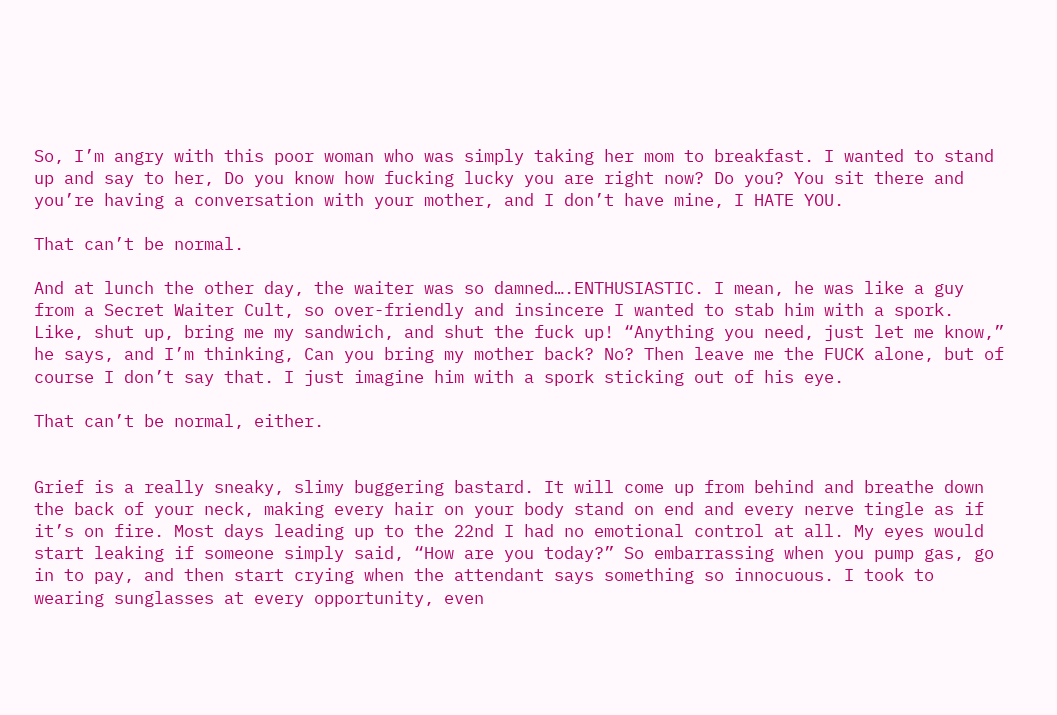So, I’m angry with this poor woman who was simply taking her mom to breakfast. I wanted to stand up and say to her, Do you know how fucking lucky you are right now? Do you? You sit there and you’re having a conversation with your mother, and I don’t have mine, I HATE YOU.

That can’t be normal.

And at lunch the other day, the waiter was so damned….ENTHUSIASTIC. I mean, he was like a guy from a Secret Waiter Cult, so over-friendly and insincere I wanted to stab him with a spork. Like, shut up, bring me my sandwich, and shut the fuck up! “Anything you need, just let me know,” he says, and I’m thinking, Can you bring my mother back? No? Then leave me the FUCK alone, but of course I don’t say that. I just imagine him with a spork sticking out of his eye.

That can’t be normal, either.


Grief is a really sneaky, slimy buggering bastard. It will come up from behind and breathe down the back of your neck, making every hair on your body stand on end and every nerve tingle as if it’s on fire. Most days leading up to the 22nd I had no emotional control at all. My eyes would start leaking if someone simply said, “How are you today?” So embarrassing when you pump gas, go in to pay, and then start crying when the attendant says something so innocuous. I took to wearing sunglasses at every opportunity, even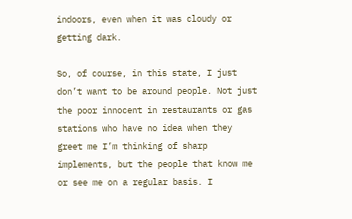indoors, even when it was cloudy or getting dark.

So, of course, in this state, I just don’t want to be around people. Not just the poor innocent in restaurants or gas stations who have no idea when they greet me I’m thinking of sharp implements, but the people that know me or see me on a regular basis. I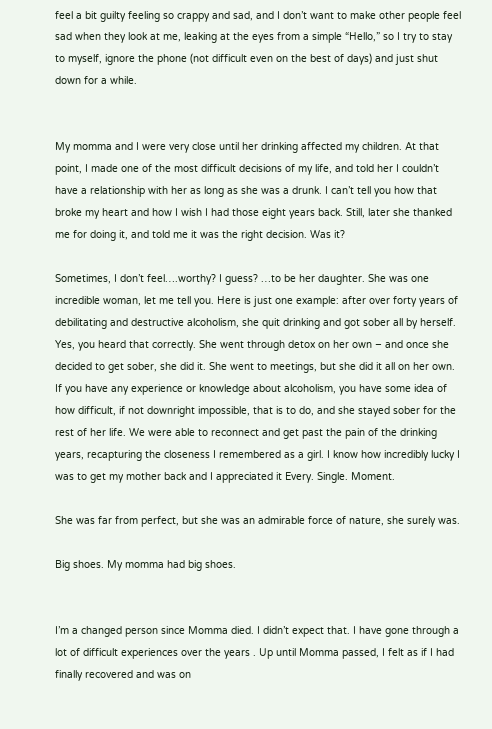feel a bit guilty feeling so crappy and sad, and I don’t want to make other people feel sad when they look at me, leaking at the eyes from a simple “Hello,” so I try to stay to myself, ignore the phone (not difficult even on the best of days) and just shut down for a while.


My momma and I were very close until her drinking affected my children. At that point, I made one of the most difficult decisions of my life, and told her I couldn’t have a relationship with her as long as she was a drunk. I can’t tell you how that broke my heart and how I wish I had those eight years back. Still, later she thanked me for doing it, and told me it was the right decision. Was it?

Sometimes, I don’t feel….worthy? I guess? …to be her daughter. She was one incredible woman, let me tell you. Here is just one example: after over forty years of debilitating and destructive alcoholism, she quit drinking and got sober all by herself. Yes, you heard that correctly. She went through detox on her own – and once she decided to get sober, she did it. She went to meetings, but she did it all on her own. If you have any experience or knowledge about alcoholism, you have some idea of how difficult, if not downright impossible, that is to do, and she stayed sober for the rest of her life. We were able to reconnect and get past the pain of the drinking years, recapturing the closeness I remembered as a girl. I know how incredibly lucky I was to get my mother back and I appreciated it Every. Single. Moment.

She was far from perfect, but she was an admirable force of nature, she surely was.

Big shoes. My momma had big shoes.


I’m a changed person since Momma died. I didn’t expect that. I have gone through a lot of difficult experiences over the years . Up until Momma passed, I felt as if I had finally recovered and was on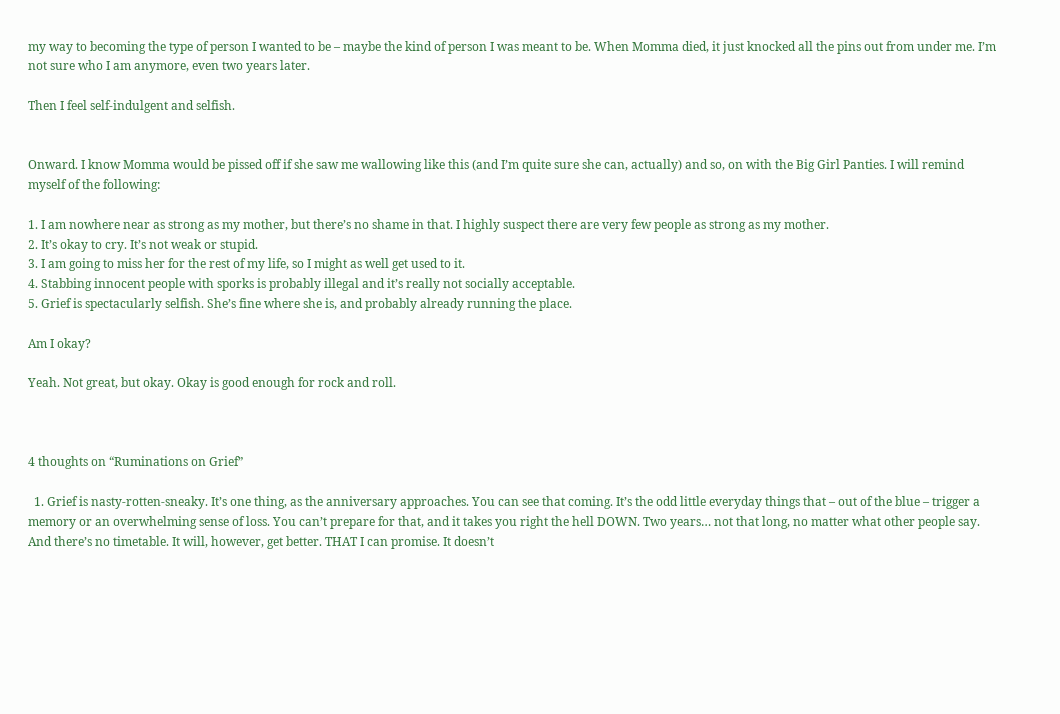my way to becoming the type of person I wanted to be – maybe the kind of person I was meant to be. When Momma died, it just knocked all the pins out from under me. I’m not sure who I am anymore, even two years later.

Then I feel self-indulgent and selfish.


Onward. I know Momma would be pissed off if she saw me wallowing like this (and I’m quite sure she can, actually) and so, on with the Big Girl Panties. I will remind myself of the following:

1. I am nowhere near as strong as my mother, but there’s no shame in that. I highly suspect there are very few people as strong as my mother.
2. It’s okay to cry. It’s not weak or stupid.
3. I am going to miss her for the rest of my life, so I might as well get used to it.
4. Stabbing innocent people with sporks is probably illegal and it’s really not socially acceptable.
5. Grief is spectacularly selfish. She’s fine where she is, and probably already running the place.

Am I okay?

Yeah. Not great, but okay. Okay is good enough for rock and roll.



4 thoughts on “Ruminations on Grief”

  1. Grief is nasty-rotten-sneaky. It’s one thing, as the anniversary approaches. You can see that coming. It’s the odd little everyday things that – out of the blue – trigger a memory or an overwhelming sense of loss. You can’t prepare for that, and it takes you right the hell DOWN. Two years… not that long, no matter what other people say. And there’s no timetable. It will, however, get better. THAT I can promise. It doesn’t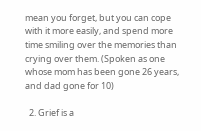mean you forget, but you can cope with it more easily, and spend more time smiling over the memories than crying over them. (Spoken as one whose mom has been gone 26 years, and dad gone for 10)

  2. Grief is a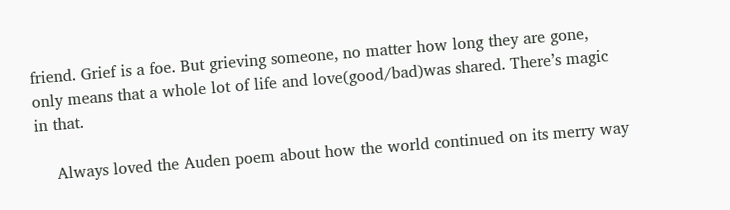friend. Grief is a foe. But grieving someone, no matter how long they are gone, only means that a whole lot of life and love(good/bad)was shared. There’s magic in that.

    Always loved the Auden poem about how the world continued on its merry way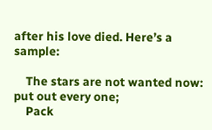after his love died. Here’s a sample:

    The stars are not wanted now: put out every one;
    Pack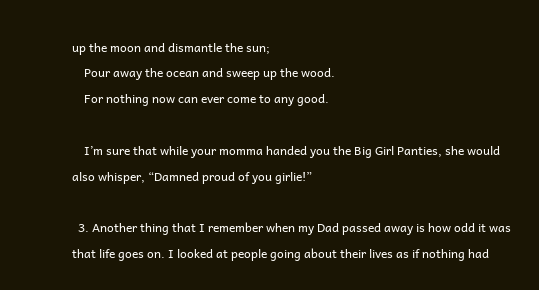up the moon and dismantle the sun;
    Pour away the ocean and sweep up the wood.
    For nothing now can ever come to any good.

    I’m sure that while your momma handed you the Big Girl Panties, she would also whisper, “Damned proud of you girlie!”

  3. Another thing that I remember when my Dad passed away is how odd it was that life goes on. I looked at people going about their lives as if nothing had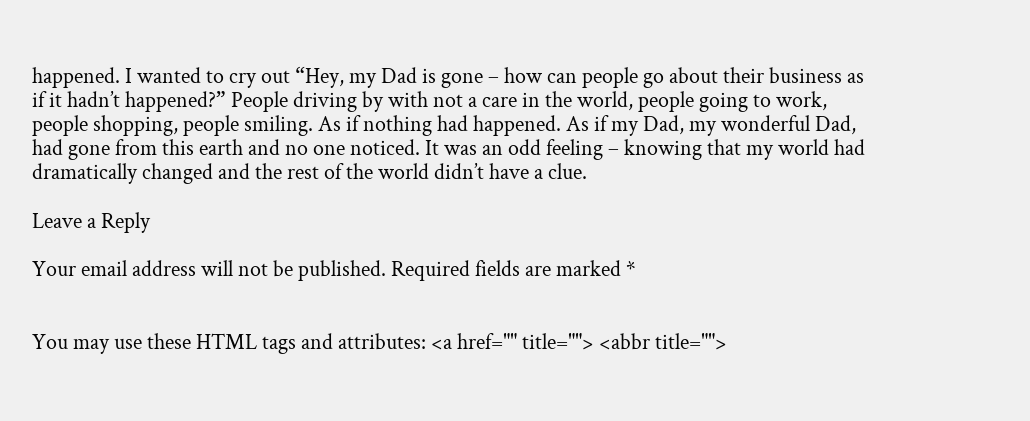happened. I wanted to cry out “Hey, my Dad is gone – how can people go about their business as if it hadn’t happened?” People driving by with not a care in the world, people going to work, people shopping, people smiling. As if nothing had happened. As if my Dad, my wonderful Dad, had gone from this earth and no one noticed. It was an odd feeling – knowing that my world had dramatically changed and the rest of the world didn’t have a clue.

Leave a Reply

Your email address will not be published. Required fields are marked *


You may use these HTML tags and attributes: <a href="" title=""> <abbr title="">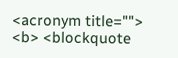<acronym title=""> <b> <blockquote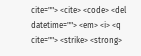cite=""> <cite> <code> <del datetime=""> <em> <i> <q cite=""> <strike> <strong>